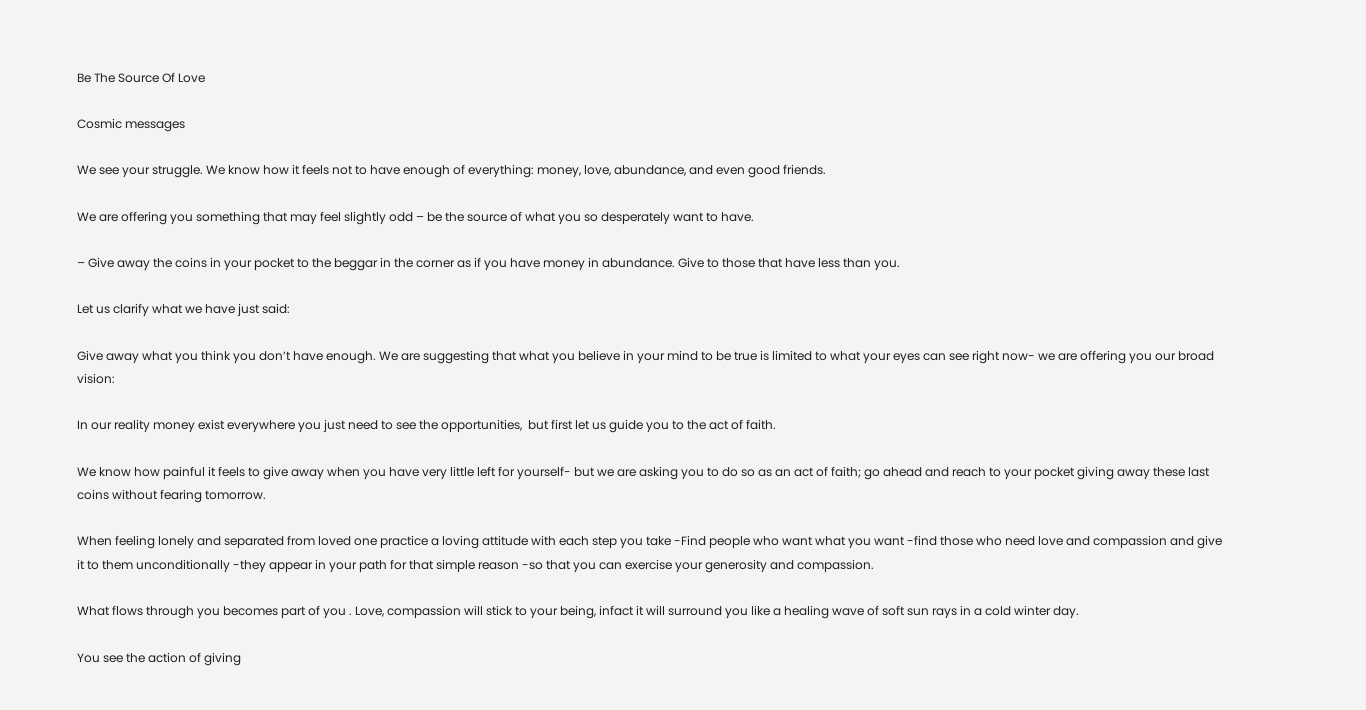Be The Source Of Love

Cosmic messages

We see your struggle. We know how it feels not to have enough of everything: money, love, abundance, and even good friends.

We are offering you something that may feel slightly odd – be the source of what you so desperately want to have.

– Give away the coins in your pocket to the beggar in the corner as if you have money in abundance. Give to those that have less than you.

Let us clarify what we have just said:

Give away what you think you don’t have enough. We are suggesting that what you believe in your mind to be true is limited to what your eyes can see right now- we are offering you our broad vision:

In our reality money exist everywhere you just need to see the opportunities,  but first let us guide you to the act of faith.

We know how painful it feels to give away when you have very little left for yourself- but we are asking you to do so as an act of faith; go ahead and reach to your pocket giving away these last coins without fearing tomorrow.

When feeling lonely and separated from loved one practice a loving attitude with each step you take -Find people who want what you want -find those who need love and compassion and give it to them unconditionally -they appear in your path for that simple reason -so that you can exercise your generosity and compassion.

What flows through you becomes part of you . Love, compassion will stick to your being, infact it will surround you like a healing wave of soft sun rays in a cold winter day.

You see the action of giving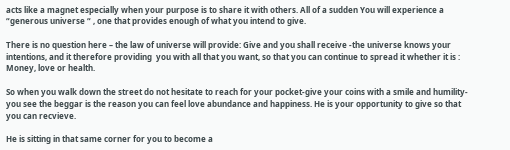acts like a magnet especially when your purpose is to share it with others. All of a sudden You will experience a “generous universe “ , one that provides enough of what you intend to give.

There is no question here – the law of universe will provide: Give and you shall receive -the universe knows your intentions, and it therefore providing  you with all that you want, so that you can continue to spread it whether it is : Money, love or health.

So when you walk down the street do not hesitate to reach for your pocket-give your coins with a smile and humility-you see the beggar is the reason you can feel love abundance and happiness. He is your opportunity to give so that you can recvieve.

He is sitting in that same corner for you to become a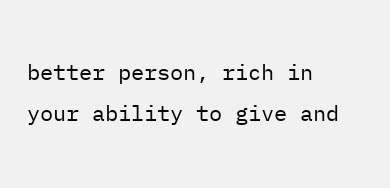better person, rich in your ability to give and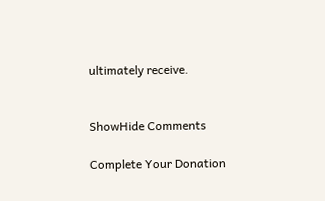ultimately receive.


ShowHide Comments

Complete Your Donation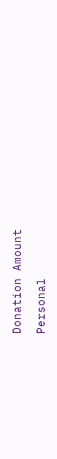Donation Amount

Personal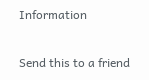Information

Send this to a friend